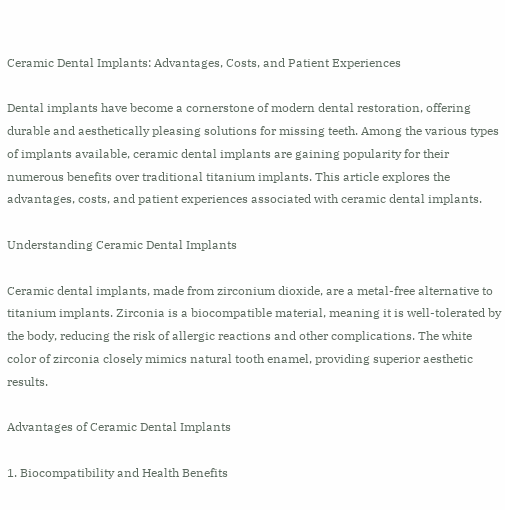Ceramic Dental Implants: Advantages, Costs, and Patient Experiences

Dental implants have become a cornerstone of modern dental restoration, offering durable and aesthetically pleasing solutions for missing teeth. Among the various types of implants available, ceramic dental implants are gaining popularity for their numerous benefits over traditional titanium implants. This article explores the advantages, costs, and patient experiences associated with ceramic dental implants.

Understanding Ceramic Dental Implants

Ceramic dental implants, made from zirconium dioxide, are a metal-free alternative to titanium implants. Zirconia is a biocompatible material, meaning it is well-tolerated by the body, reducing the risk of allergic reactions and other complications. The white color of zirconia closely mimics natural tooth enamel, providing superior aesthetic results.

Advantages of Ceramic Dental Implants

1. Biocompatibility and Health Benefits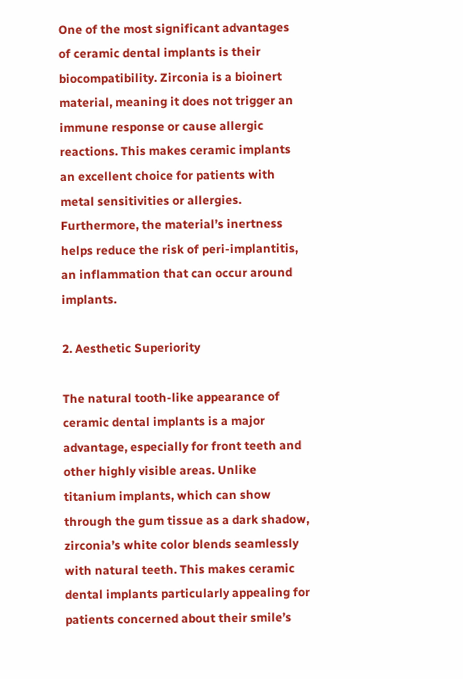One of the most significant advantages of ceramic dental implants is their biocompatibility. Zirconia is a bioinert material, meaning it does not trigger an immune response or cause allergic reactions. This makes ceramic implants an excellent choice for patients with metal sensitivities or allergies. Furthermore, the material’s inertness helps reduce the risk of peri-implantitis, an inflammation that can occur around implants.

2. Aesthetic Superiority

The natural tooth-like appearance of ceramic dental implants is a major advantage, especially for front teeth and other highly visible areas. Unlike titanium implants, which can show through the gum tissue as a dark shadow, zirconia’s white color blends seamlessly with natural teeth. This makes ceramic dental implants particularly appealing for patients concerned about their smile’s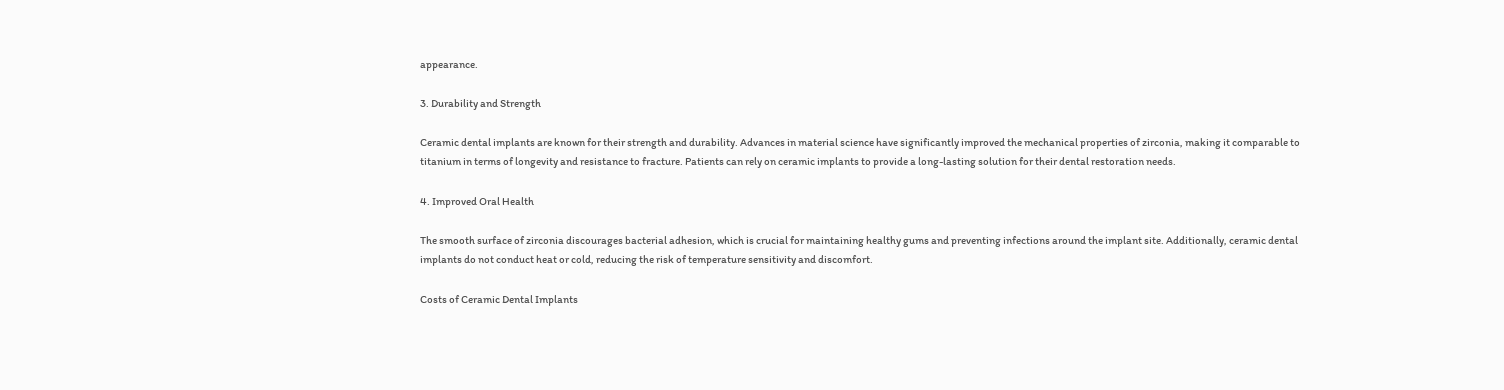appearance.

3. Durability and Strength

Ceramic dental implants are known for their strength and durability. Advances in material science have significantly improved the mechanical properties of zirconia, making it comparable to titanium in terms of longevity and resistance to fracture. Patients can rely on ceramic implants to provide a long-lasting solution for their dental restoration needs.

4. Improved Oral Health

The smooth surface of zirconia discourages bacterial adhesion, which is crucial for maintaining healthy gums and preventing infections around the implant site. Additionally, ceramic dental implants do not conduct heat or cold, reducing the risk of temperature sensitivity and discomfort.

Costs of Ceramic Dental Implants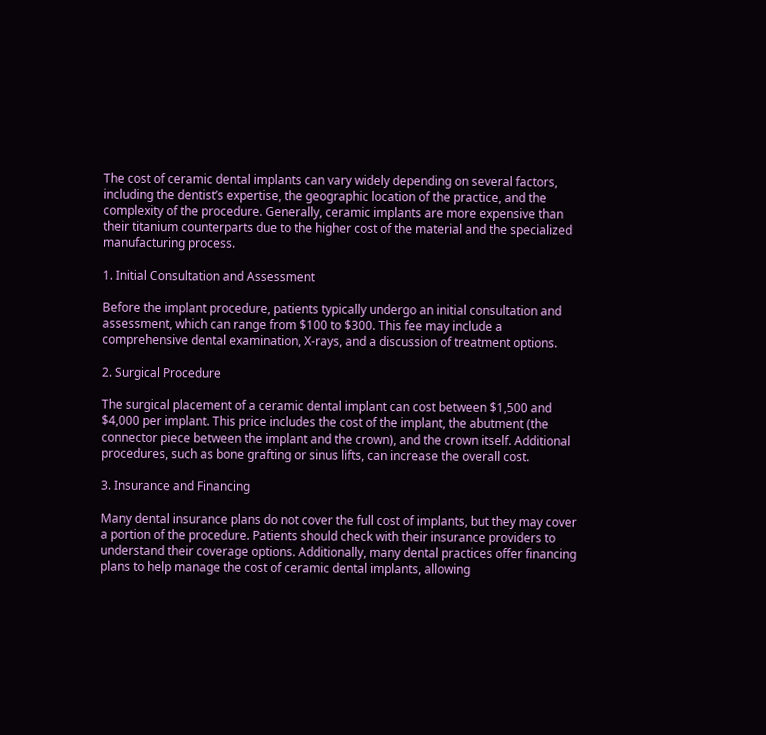The cost of ceramic dental implants can vary widely depending on several factors, including the dentist’s expertise, the geographic location of the practice, and the complexity of the procedure. Generally, ceramic implants are more expensive than their titanium counterparts due to the higher cost of the material and the specialized manufacturing process.

1. Initial Consultation and Assessment

Before the implant procedure, patients typically undergo an initial consultation and assessment, which can range from $100 to $300. This fee may include a comprehensive dental examination, X-rays, and a discussion of treatment options.

2. Surgical Procedure

The surgical placement of a ceramic dental implant can cost between $1,500 and $4,000 per implant. This price includes the cost of the implant, the abutment (the connector piece between the implant and the crown), and the crown itself. Additional procedures, such as bone grafting or sinus lifts, can increase the overall cost.

3. Insurance and Financing

Many dental insurance plans do not cover the full cost of implants, but they may cover a portion of the procedure. Patients should check with their insurance providers to understand their coverage options. Additionally, many dental practices offer financing plans to help manage the cost of ceramic dental implants, allowing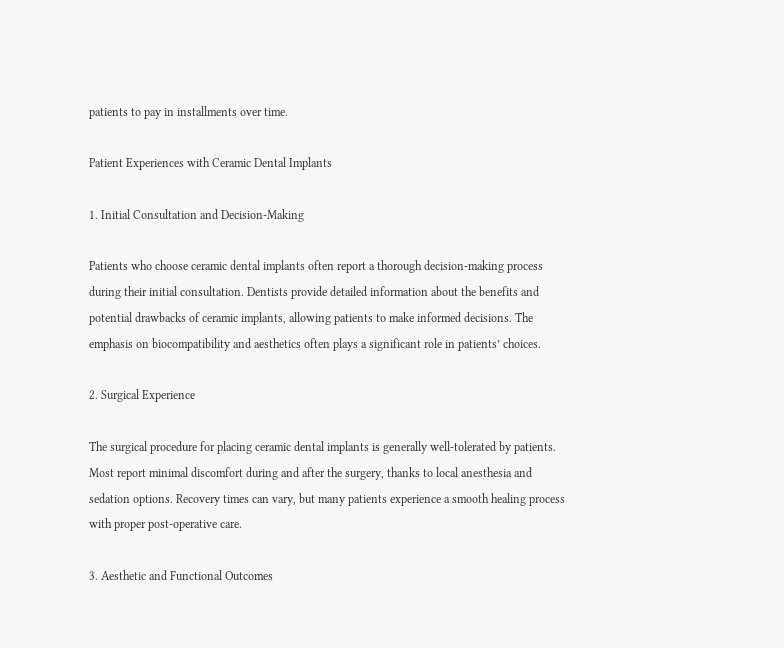patients to pay in installments over time.

Patient Experiences with Ceramic Dental Implants

1. Initial Consultation and Decision-Making

Patients who choose ceramic dental implants often report a thorough decision-making process during their initial consultation. Dentists provide detailed information about the benefits and potential drawbacks of ceramic implants, allowing patients to make informed decisions. The emphasis on biocompatibility and aesthetics often plays a significant role in patients’ choices.

2. Surgical Experience

The surgical procedure for placing ceramic dental implants is generally well-tolerated by patients. Most report minimal discomfort during and after the surgery, thanks to local anesthesia and sedation options. Recovery times can vary, but many patients experience a smooth healing process with proper post-operative care.

3. Aesthetic and Functional Outcomes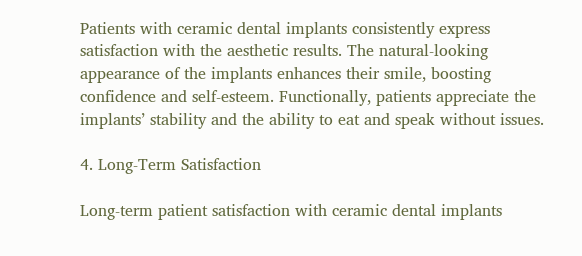Patients with ceramic dental implants consistently express satisfaction with the aesthetic results. The natural-looking appearance of the implants enhances their smile, boosting confidence and self-esteem. Functionally, patients appreciate the implants’ stability and the ability to eat and speak without issues.

4. Long-Term Satisfaction

Long-term patient satisfaction with ceramic dental implants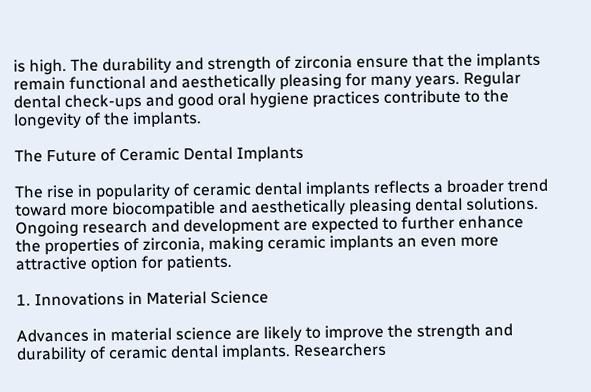is high. The durability and strength of zirconia ensure that the implants remain functional and aesthetically pleasing for many years. Regular dental check-ups and good oral hygiene practices contribute to the longevity of the implants.

The Future of Ceramic Dental Implants

The rise in popularity of ceramic dental implants reflects a broader trend toward more biocompatible and aesthetically pleasing dental solutions. Ongoing research and development are expected to further enhance the properties of zirconia, making ceramic implants an even more attractive option for patients.

1. Innovations in Material Science

Advances in material science are likely to improve the strength and durability of ceramic dental implants. Researchers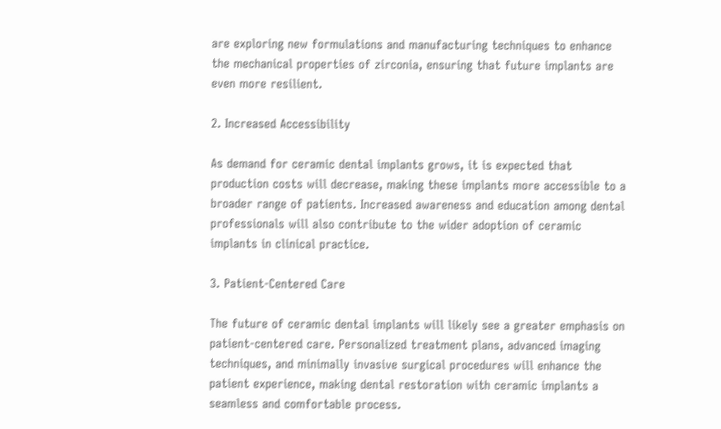are exploring new formulations and manufacturing techniques to enhance the mechanical properties of zirconia, ensuring that future implants are even more resilient.

2. Increased Accessibility

As demand for ceramic dental implants grows, it is expected that production costs will decrease, making these implants more accessible to a broader range of patients. Increased awareness and education among dental professionals will also contribute to the wider adoption of ceramic implants in clinical practice.

3. Patient-Centered Care

The future of ceramic dental implants will likely see a greater emphasis on patient-centered care. Personalized treatment plans, advanced imaging techniques, and minimally invasive surgical procedures will enhance the patient experience, making dental restoration with ceramic implants a seamless and comfortable process.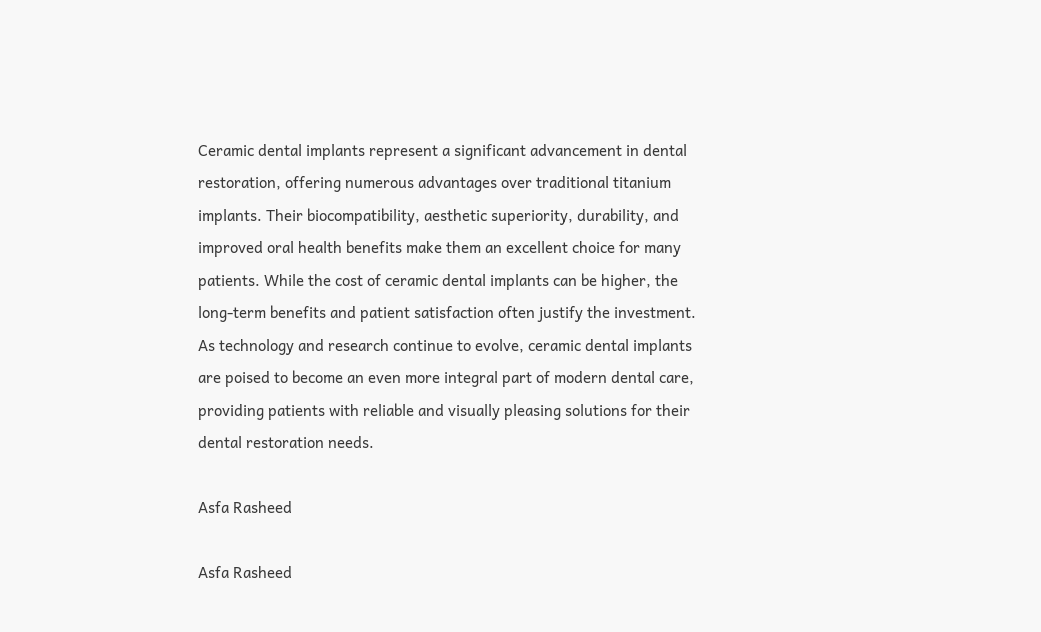Ceramic dental implants represent a significant advancement in dental restoration, offering numerous advantages over traditional titanium implants. Their biocompatibility, aesthetic superiority, durability, and improved oral health benefits make them an excellent choice for many patients. While the cost of ceramic dental implants can be higher, the long-term benefits and patient satisfaction often justify the investment. As technology and research continue to evolve, ceramic dental implants are poised to become an even more integral part of modern dental care, providing patients with reliable and visually pleasing solutions for their dental restoration needs.

Asfa Rasheed

Asfa Rasheed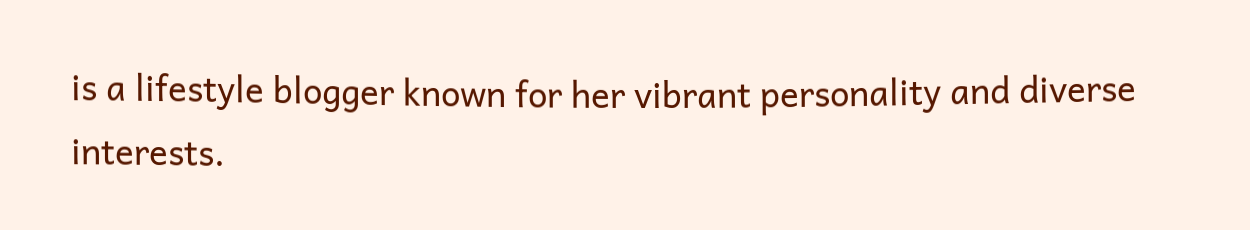is a lifestyle blogger known for her vibrant personality and diverse interests.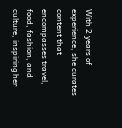With 2 years of experience, she curates content that encompasses travel, food, fashion, and culture, inspiring her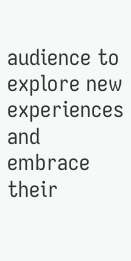audience to explore new experiences and embrace their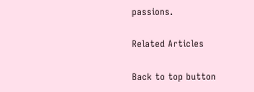passions.

Related Articles

Back to top button